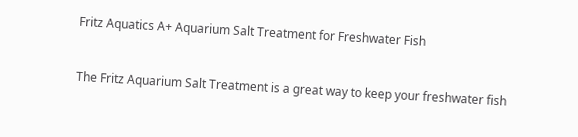Fritz Aquatics A+ Aquarium Salt Treatment for Freshwater Fish


The Fritz Aquarium Salt Treatment is a great way to keep your freshwater fish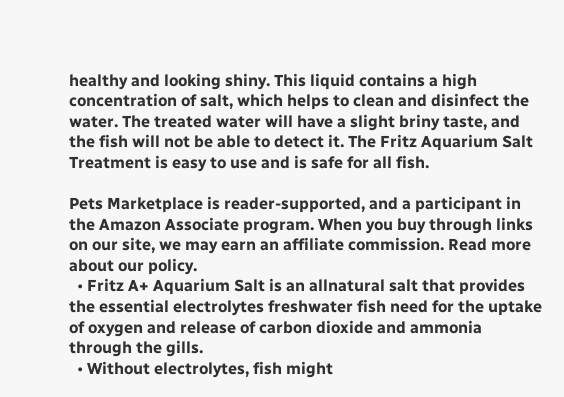healthy and looking shiny. This liquid contains a high concentration of salt, which helps to clean and disinfect the water. The treated water will have a slight briny taste, and the fish will not be able to detect it. The Fritz Aquarium Salt Treatment is easy to use and is safe for all fish.

Pets Marketplace is reader-supported, and a participant in the Amazon Associate program. When you buy through links on our site, we may earn an affiliate commission. Read more about our policy.
  • Fritz A+ Aquarium Salt is an allnatural salt that provides the essential electrolytes freshwater fish need for the uptake of oxygen and release of carbon dioxide and ammonia through the gills.
  • Without electrolytes, fish might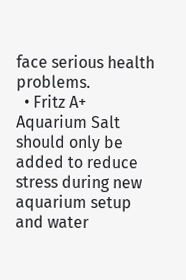face serious health problems.
  • Fritz A+ Aquarium Salt should only be added to reduce stress during new aquarium setup and water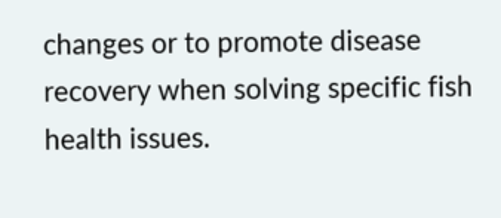changes or to promote disease recovery when solving specific fish health issues.